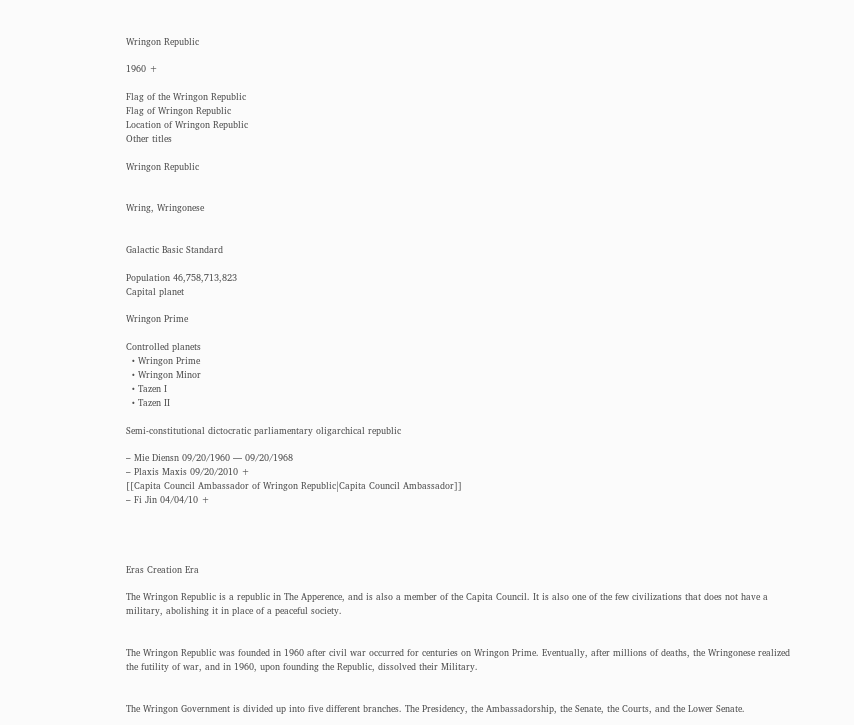Wringon Republic

1960 +

Flag of the Wringon Republic
Flag of Wringon Republic
Location of Wringon Republic
Other titles

Wringon Republic


Wring, Wringonese


Galactic Basic Standard

Population 46,758,713,823
Capital planet

Wringon Prime

Controlled planets
  • Wringon Prime
  • Wringon Minor
  • Tazen I
  • Tazen II

Semi-constitutional dictocratic parliamentary oligarchical republic

– Mie Diensn 09/20/1960 — 09/20/1968
– Plaxis Maxis 09/20/2010 +
[[Capita Council Ambassador of Wringon Republic|Capita Council Ambassador]]
– Fi Jin 04/04/10 +




Eras Creation Era

The Wringon Republic is a republic in The Apperence, and is also a member of the Capita Council. It is also one of the few civilizations that does not have a military, abolishing it in place of a peaceful society.


The Wringon Republic was founded in 1960 after civil war occurred for centuries on Wringon Prime. Eventually, after millions of deaths, the Wringonese realized the futility of war, and in 1960, upon founding the Republic, dissolved their Military.


The Wringon Government is divided up into five different branches. The Presidency, the Ambassadorship, the Senate, the Courts, and the Lower Senate.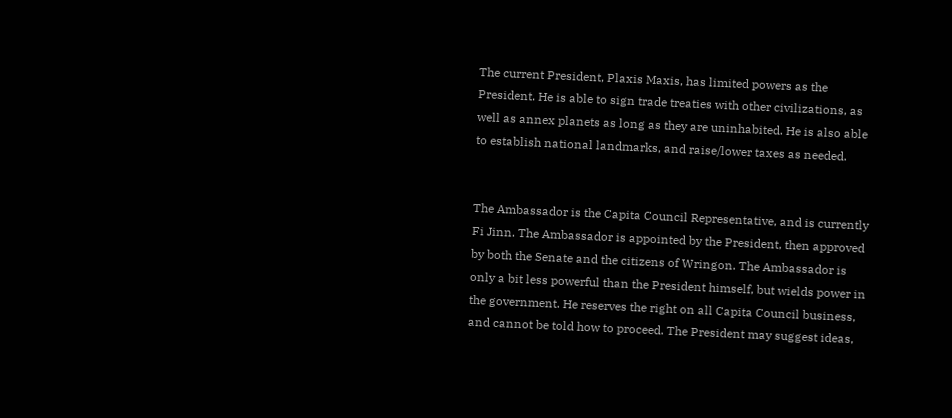The current President, Plaxis Maxis, has limited powers as the President. He is able to sign trade treaties with other civilizations, as well as annex planets as long as they are uninhabited. He is also able to establish national landmarks, and raise/lower taxes as needed.


The Ambassador is the Capita Council Representative, and is currently Fi Jinn. The Ambassador is appointed by the President, then approved by both the Senate and the citizens of Wringon. The Ambassador is only a bit less powerful than the President himself, but wields power in the government. He reserves the right on all Capita Council business, and cannot be told how to proceed. The President may suggest ideas,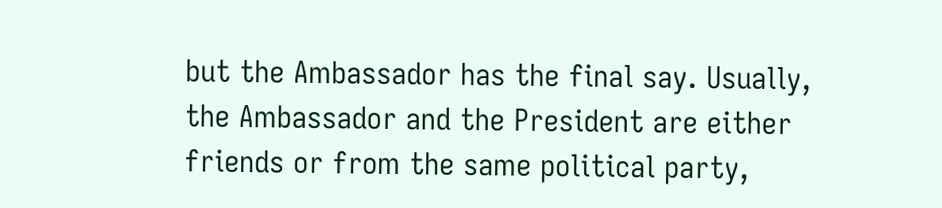but the Ambassador has the final say. Usually, the Ambassador and the President are either friends or from the same political party,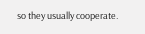so they usually cooperate.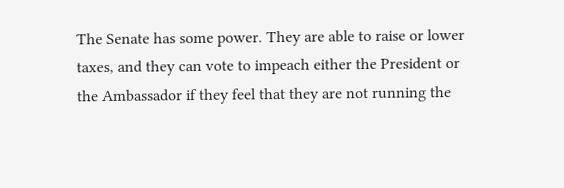The Senate has some power. They are able to raise or lower taxes, and they can vote to impeach either the President or the Ambassador if they feel that they are not running the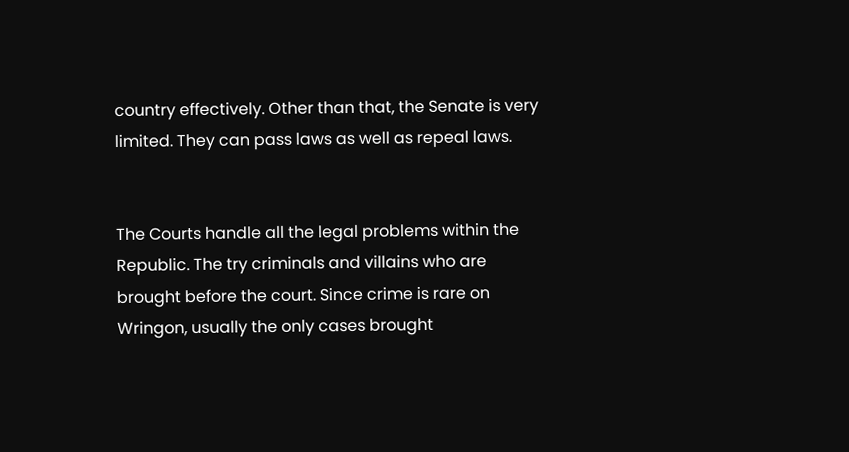country effectively. Other than that, the Senate is very limited. They can pass laws as well as repeal laws.


The Courts handle all the legal problems within the Republic. The try criminals and villains who are brought before the court. Since crime is rare on Wringon, usually the only cases brought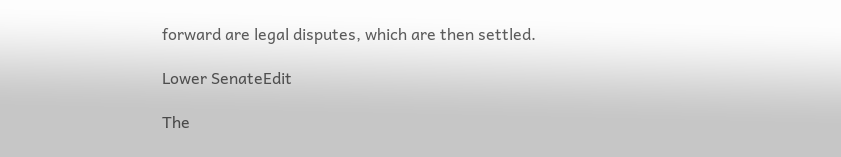forward are legal disputes, which are then settled.

Lower SenateEdit

The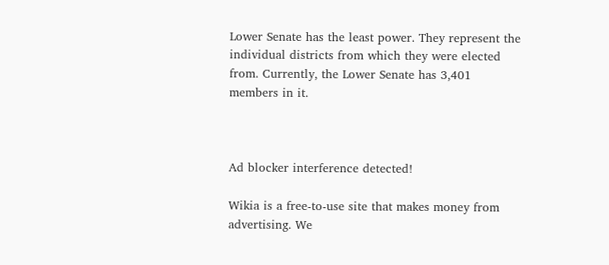Lower Senate has the least power. They represent the individual districts from which they were elected from. Currently, the Lower Senate has 3,401 members in it.



Ad blocker interference detected!

Wikia is a free-to-use site that makes money from advertising. We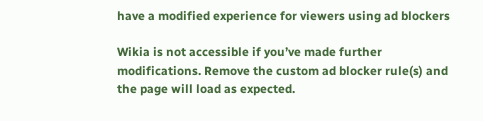have a modified experience for viewers using ad blockers

Wikia is not accessible if you’ve made further modifications. Remove the custom ad blocker rule(s) and the page will load as expected.